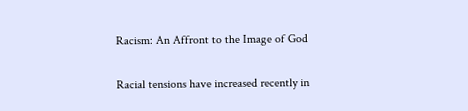Racism: An Affront to the Image of God

Racial tensions have increased recently in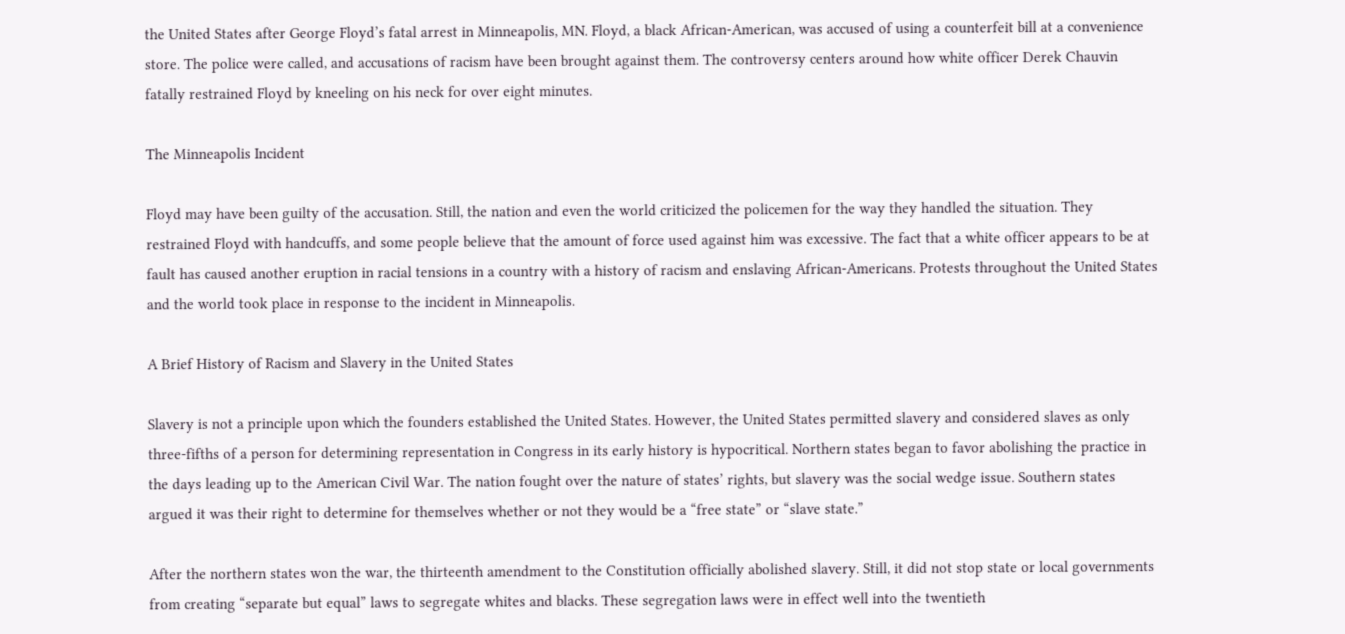the United States after George Floyd’s fatal arrest in Minneapolis, MN. Floyd, a black African-American, was accused of using a counterfeit bill at a convenience store. The police were called, and accusations of racism have been brought against them. The controversy centers around how white officer Derek Chauvin fatally restrained Floyd by kneeling on his neck for over eight minutes.

The Minneapolis Incident

Floyd may have been guilty of the accusation. Still, the nation and even the world criticized the policemen for the way they handled the situation. They restrained Floyd with handcuffs, and some people believe that the amount of force used against him was excessive. The fact that a white officer appears to be at fault has caused another eruption in racial tensions in a country with a history of racism and enslaving African-Americans. Protests throughout the United States and the world took place in response to the incident in Minneapolis.

A Brief History of Racism and Slavery in the United States

Slavery is not a principle upon which the founders established the United States. However, the United States permitted slavery and considered slaves as only three-fifths of a person for determining representation in Congress in its early history is hypocritical. Northern states began to favor abolishing the practice in the days leading up to the American Civil War. The nation fought over the nature of states’ rights, but slavery was the social wedge issue. Southern states argued it was their right to determine for themselves whether or not they would be a “free state” or “slave state.”

After the northern states won the war, the thirteenth amendment to the Constitution officially abolished slavery. Still, it did not stop state or local governments from creating “separate but equal” laws to segregate whites and blacks. These segregation laws were in effect well into the twentieth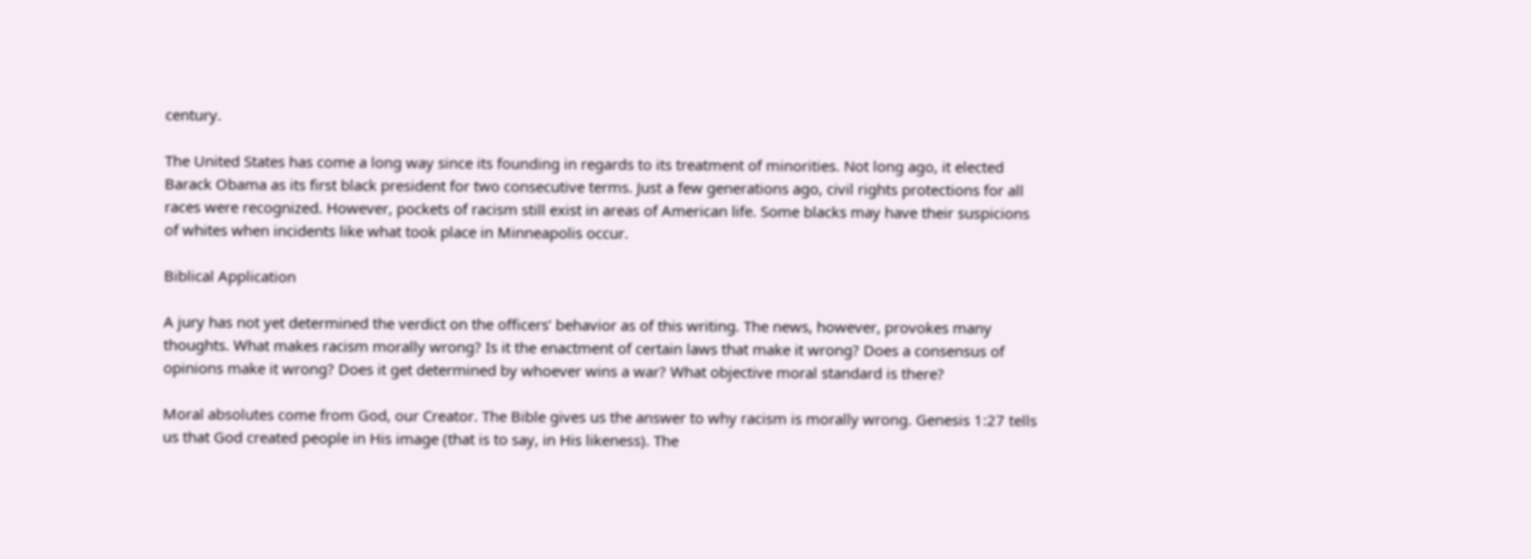century.

The United States has come a long way since its founding in regards to its treatment of minorities. Not long ago, it elected Barack Obama as its first black president for two consecutive terms. Just a few generations ago, civil rights protections for all races were recognized. However, pockets of racism still exist in areas of American life. Some blacks may have their suspicions of whites when incidents like what took place in Minneapolis occur.

Biblical Application

A jury has not yet determined the verdict on the officers’ behavior as of this writing. The news, however, provokes many thoughts. What makes racism morally wrong? Is it the enactment of certain laws that make it wrong? Does a consensus of opinions make it wrong? Does it get determined by whoever wins a war? What objective moral standard is there?

Moral absolutes come from God, our Creator. The Bible gives us the answer to why racism is morally wrong. Genesis 1:27 tells us that God created people in His image (that is to say, in His likeness). The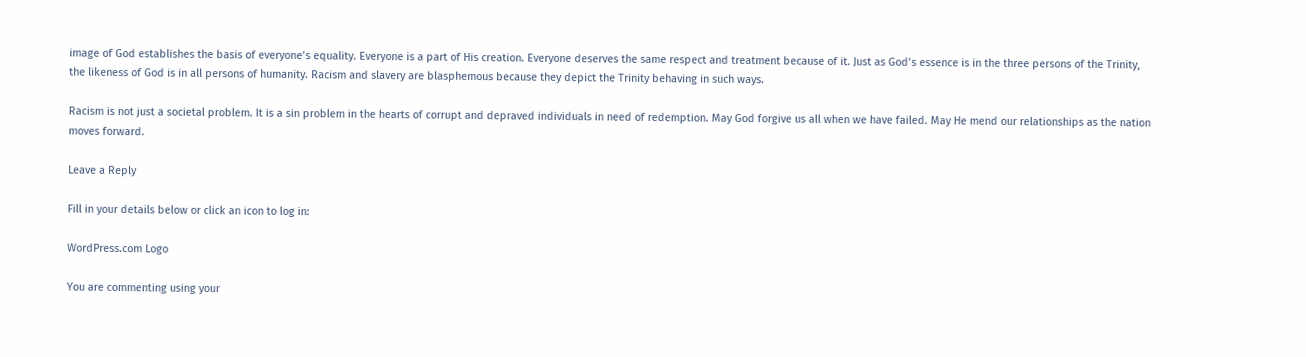image of God establishes the basis of everyone’s equality. Everyone is a part of His creation. Everyone deserves the same respect and treatment because of it. Just as God’s essence is in the three persons of the Trinity, the likeness of God is in all persons of humanity. Racism and slavery are blasphemous because they depict the Trinity behaving in such ways.

Racism is not just a societal problem. It is a sin problem in the hearts of corrupt and depraved individuals in need of redemption. May God forgive us all when we have failed. May He mend our relationships as the nation moves forward.

Leave a Reply

Fill in your details below or click an icon to log in:

WordPress.com Logo

You are commenting using your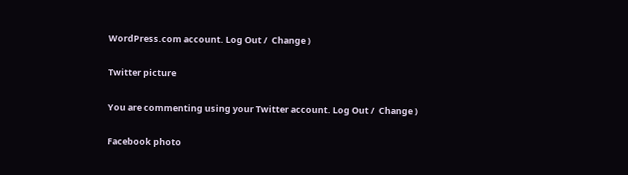WordPress.com account. Log Out /  Change )

Twitter picture

You are commenting using your Twitter account. Log Out /  Change )

Facebook photo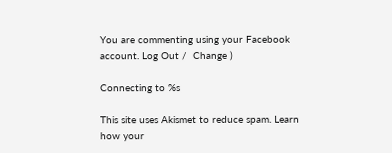You are commenting using your Facebook account. Log Out /  Change )

Connecting to %s

This site uses Akismet to reduce spam. Learn how your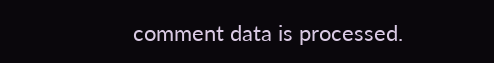comment data is processed.